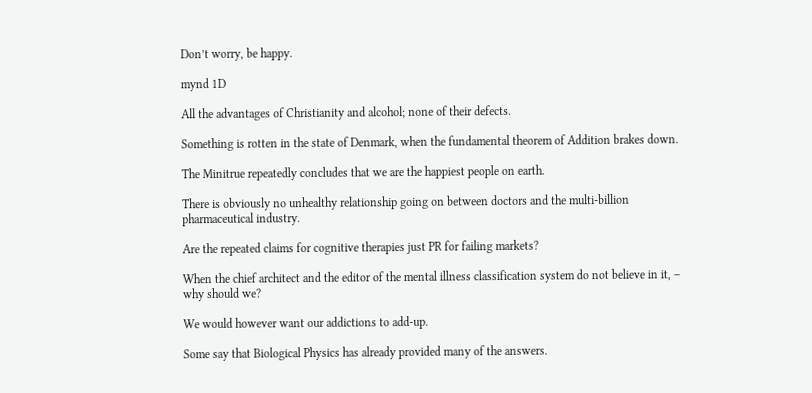Don’t worry, be happy.

mynd 1D

All the advantages of Christianity and alcohol; none of their defects.

Something is rotten in the state of Denmark, when the fundamental theorem of Addition brakes down.

The Minitrue repeatedly concludes that we are the happiest people on earth.

There is obviously no unhealthy relationship going on between doctors and the multi-billion pharmaceutical industry.

Are the repeated claims for cognitive therapies just PR for failing markets?

When the chief architect and the editor of the mental illness classification system do not believe in it, – why should we?

We would however want our addictions to add-up.

Some say that Biological Physics has already provided many of the answers.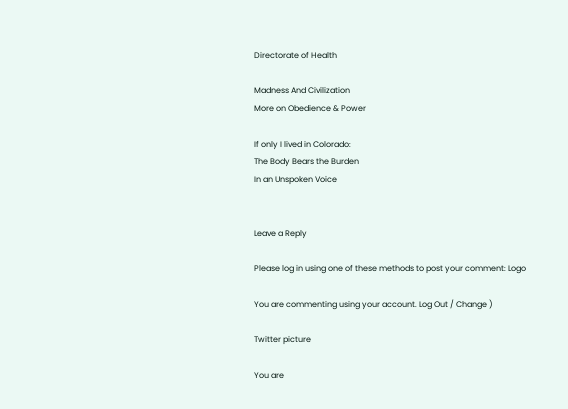Directorate of Health

Madness And Civilization
More on Obedience & Power

If only I lived in Colorado:
The Body Bears the Burden
In an Unspoken Voice


Leave a Reply

Please log in using one of these methods to post your comment: Logo

You are commenting using your account. Log Out / Change )

Twitter picture

You are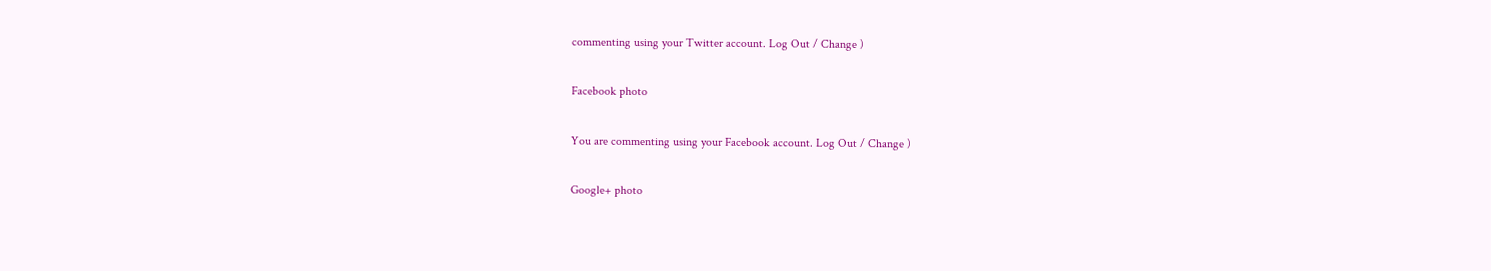commenting using your Twitter account. Log Out / Change )

Facebook photo

You are commenting using your Facebook account. Log Out / Change )

Google+ photo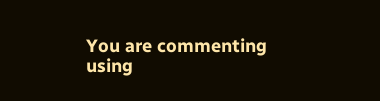You are commenting using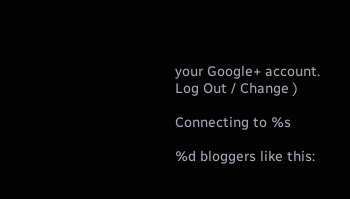your Google+ account. Log Out / Change )

Connecting to %s

%d bloggers like this: